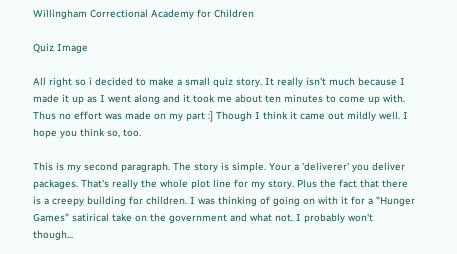Willingham Correctional Academy for Children

Quiz Image

All right so i decided to make a small quiz story. It really isn't much because I made it up as I went along and it took me about ten minutes to come up with. Thus no effort was made on my part :] Though I think it came out mildly well. I hope you think so, too.

This is my second paragraph. The story is simple. Your a 'deliverer' you deliver packages. That's really the whole plot line for my story. Plus the fact that there is a creepy building for children. I was thinking of going on with it for a "Hunger Games" satirical take on the government and what not. I probably won't though...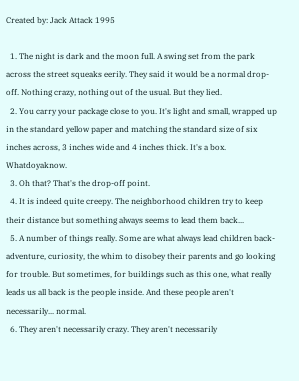Created by: Jack Attack 1995

  1. The night is dark and the moon full. A swing set from the park across the street squeaks eerily. They said it would be a normal drop-off. Nothing crazy, nothing out of the usual. But they lied.
  2. You carry your package close to you. It's light and small, wrapped up in the standard yellow paper and matching the standard size of six inches across, 3 inches wide and 4 inches thick. It's a box. Whatdoyaknow.
  3. Oh that? That's the drop-off point.
  4. It is indeed quite creepy. The neighborhood children try to keep their distance but something always seems to lead them back...
  5. A number of things really. Some are what always lead children back- adventure, curiosity, the whim to disobey their parents and go looking for trouble. But sometimes, for buildings such as this one, what really leads us all back is the people inside. And these people aren't necessarily... normal.
  6. They aren't necessarily crazy. They aren't necessarily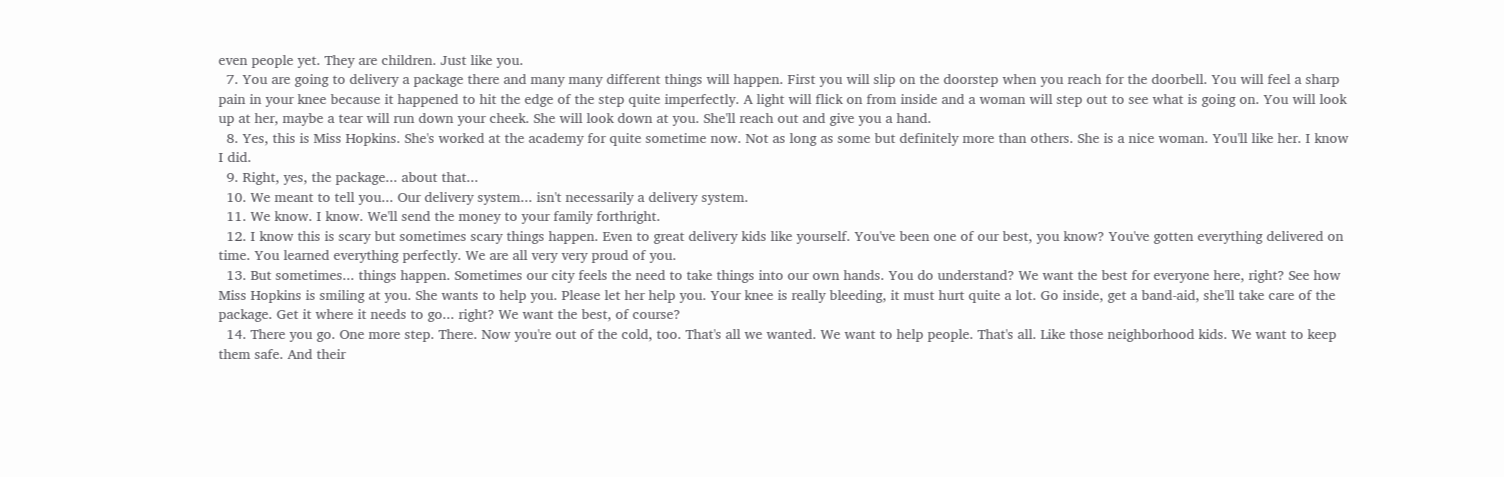even people yet. They are children. Just like you.
  7. You are going to delivery a package there and many many different things will happen. First you will slip on the doorstep when you reach for the doorbell. You will feel a sharp pain in your knee because it happened to hit the edge of the step quite imperfectly. A light will flick on from inside and a woman will step out to see what is going on. You will look up at her, maybe a tear will run down your cheek. She will look down at you. She'll reach out and give you a hand.
  8. Yes, this is Miss Hopkins. She's worked at the academy for quite sometime now. Not as long as some but definitely more than others. She is a nice woman. You'll like her. I know I did.
  9. Right, yes, the package... about that...
  10. We meant to tell you... Our delivery system... isn't necessarily a delivery system.
  11. We know. I know. We'll send the money to your family forthright.
  12. I know this is scary but sometimes scary things happen. Even to great delivery kids like yourself. You've been one of our best, you know? You've gotten everything delivered on time. You learned everything perfectly. We are all very very proud of you.
  13. But sometimes... things happen. Sometimes our city feels the need to take things into our own hands. You do understand? We want the best for everyone here, right? See how Miss Hopkins is smiling at you. She wants to help you. Please let her help you. Your knee is really bleeding, it must hurt quite a lot. Go inside, get a band-aid, she'll take care of the package. Get it where it needs to go... right? We want the best, of course?
  14. There you go. One more step. There. Now you're out of the cold, too. That's all we wanted. We want to help people. That's all. Like those neighborhood kids. We want to keep them safe. And their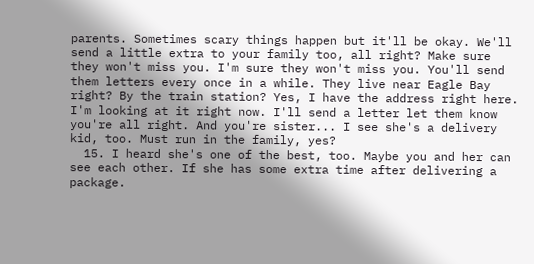parents. Sometimes scary things happen but it'll be okay. We'll send a little extra to your family too, all right? Make sure they won't miss you. I'm sure they won't miss you. You'll send them letters every once in a while. They live near Eagle Bay right? By the train station? Yes, I have the address right here. I'm looking at it right now. I'll send a letter let them know you're all right. And you're sister... I see she's a delivery kid, too. Must run in the family, yes?
  15. I heard she's one of the best, too. Maybe you and her can see each other. If she has some extra time after delivering a package.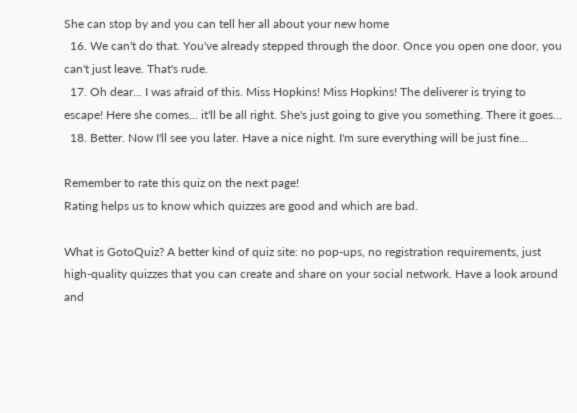She can stop by and you can tell her all about your new home
  16. We can't do that. You've already stepped through the door. Once you open one door, you can't just leave. That's rude.
  17. Oh dear... I was afraid of this. Miss Hopkins! Miss Hopkins! The deliverer is trying to escape! Here she comes... it'll be all right. She's just going to give you something. There it goes...
  18. Better. Now I'll see you later. Have a nice night. I'm sure everything will be just fine...

Remember to rate this quiz on the next page!
Rating helps us to know which quizzes are good and which are bad.

What is GotoQuiz? A better kind of quiz site: no pop-ups, no registration requirements, just high-quality quizzes that you can create and share on your social network. Have a look around and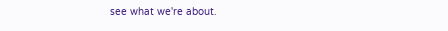see what we're about.